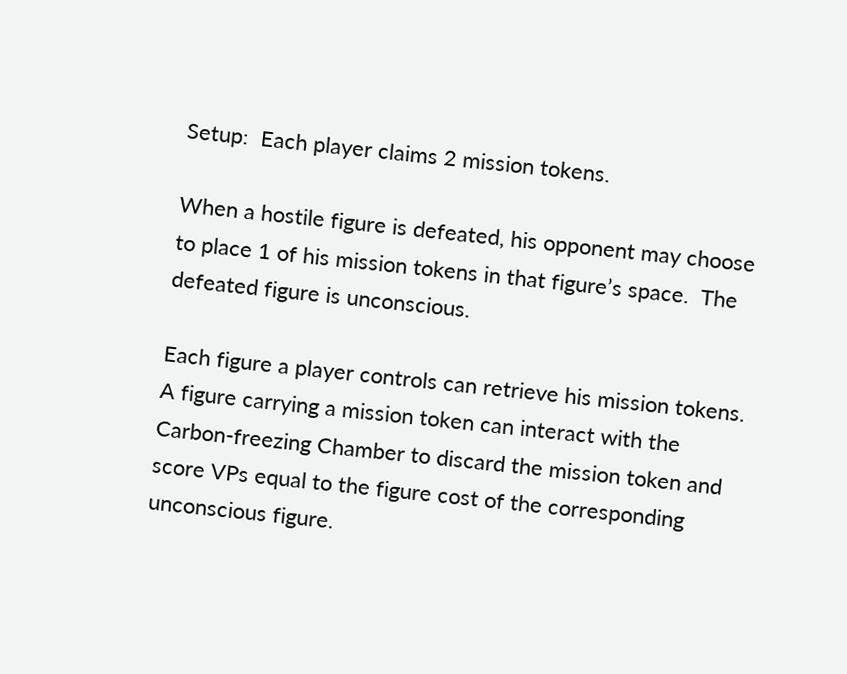Setup:  Each player claims 2 mission tokens.

When a hostile figure is defeated, his opponent may choose to place 1 of his mission tokens in that figure’s space.  The defeated figure is unconscious.

Each figure a player controls can retrieve his mission tokens.  A figure carrying a mission token can interact with the Carbon-freezing Chamber to discard the mission token and score VPs equal to the figure cost of the corresponding unconscious figure.